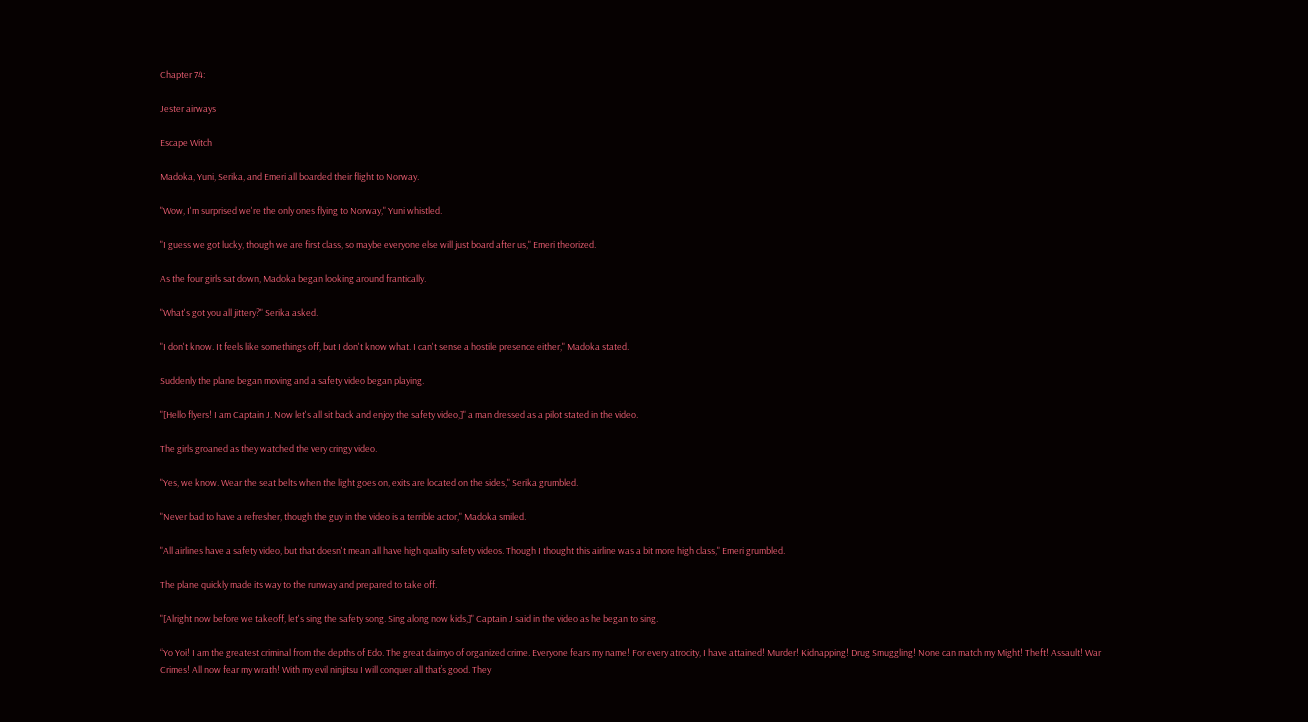Chapter 74:

Jester airways

Escape Witch

Madoka, Yuni, Serika, and Emeri all boarded their flight to Norway.

"Wow, I'm surprised we're the only ones flying to Norway," Yuni whistled.

"I guess we got lucky, though we are first class, so maybe everyone else will just board after us," Emeri theorized.

As the four girls sat down, Madoka began looking around frantically.

"What's got you all jittery?" Serika asked.

"I don't know. It feels like somethings off, but I don't know what. I can't sense a hostile presence either," Madoka stated.

Suddenly the plane began moving and a safety video began playing.

"[Hello flyers! I am Captain J. Now let's all sit back and enjoy the safety video,]" a man dressed as a pilot stated in the video.

The girls groaned as they watched the very cringy video.

"Yes, we know. Wear the seat belts when the light goes on, exits are located on the sides," Serika grumbled.

"Never bad to have a refresher, though the guy in the video is a terrible actor," Madoka smiled.

"All airlines have a safety video, but that doesn't mean all have high quality safety videos. Though I thought this airline was a bit more high class," Emeri grumbled.

The plane quickly made its way to the runway and prepared to take off.

"[Alright now before we takeoff, let's sing the safety song. Sing along now kids,]" Captain J said in the video as he began to sing.

“Yo Yoi! I am the greatest criminal from the depths of Edo. The great daimyo of organized crime. Everyone fears my name! For every atrocity, I have attained! Murder! Kidnapping! Drug Smuggling! None can match my Might! Theft! Assault! War Crimes! All now fear my wrath! With my evil ninjitsu I will conquer all that’s good. They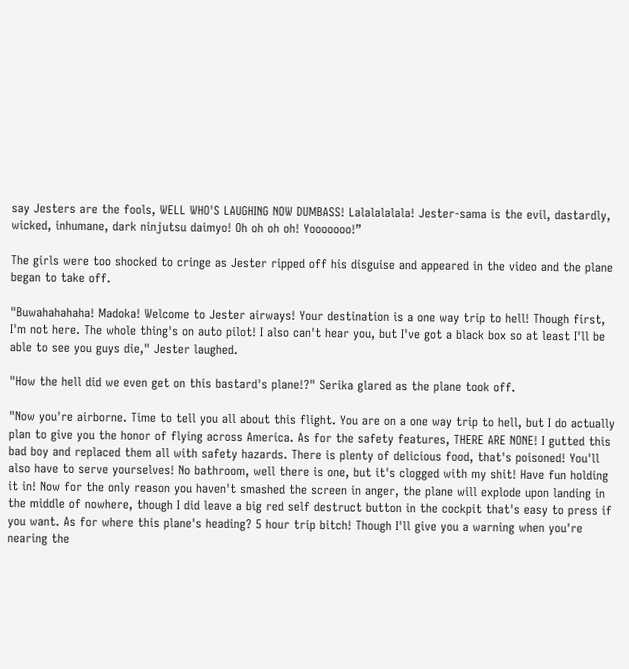say Jesters are the fools, WELL WHO'S LAUGHING NOW DUMBASS! Lalalalalala! Jester-sama is the evil, dastardly, wicked, inhumane, dark ninjutsu daimyo! Oh oh oh oh! Yooooooo!”

The girls were too shocked to cringe as Jester ripped off his disguise and appeared in the video and the plane began to take off.

"Buwahahahaha! Madoka! Welcome to Jester airways! Your destination is a one way trip to hell! Though first, I'm not here. The whole thing's on auto pilot! I also can't hear you, but I've got a black box so at least I'll be able to see you guys die," Jester laughed.

"How the hell did we even get on this bastard's plane!?" Serika glared as the plane took off.

"Now you're airborne. Time to tell you all about this flight. You are on a one way trip to hell, but I do actually plan to give you the honor of flying across America. As for the safety features, THERE ARE NONE! I gutted this bad boy and replaced them all with safety hazards. There is plenty of delicious food, that's poisoned! You'll also have to serve yourselves! No bathroom, well there is one, but it's clogged with my shit! Have fun holding it in! Now for the only reason you haven't smashed the screen in anger, the plane will explode upon landing in the middle of nowhere, though I did leave a big red self destruct button in the cockpit that's easy to press if you want. As for where this plane's heading? 5 hour trip bitch! Though I'll give you a warning when you're nearing the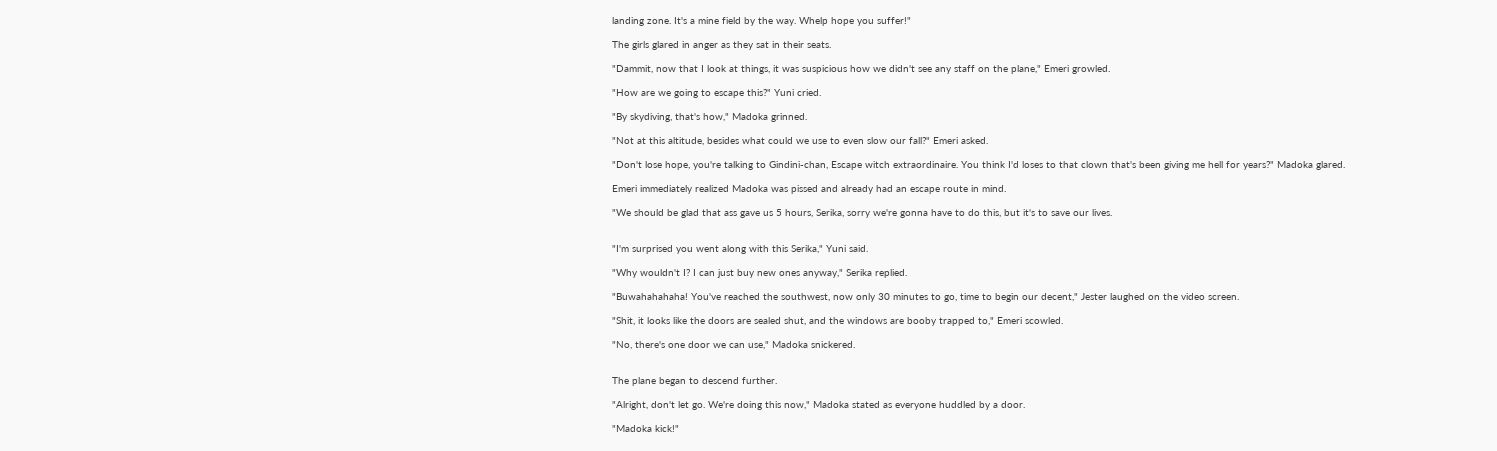landing zone. It's a mine field by the way. Whelp hope you suffer!"

The girls glared in anger as they sat in their seats.

"Dammit, now that I look at things, it was suspicious how we didn't see any staff on the plane," Emeri growled.

"How are we going to escape this?" Yuni cried.

"By skydiving, that's how," Madoka grinned.

"Not at this altitude, besides what could we use to even slow our fall?" Emeri asked.

"Don't lose hope, you're talking to Gindini-chan, Escape witch extraordinaire. You think I'd loses to that clown that's been giving me hell for years?" Madoka glared.

Emeri immediately realized Madoka was pissed and already had an escape route in mind.

"We should be glad that ass gave us 5 hours, Serika, sorry we're gonna have to do this, but it's to save our lives.


"I'm surprised you went along with this Serika," Yuni said.

"Why wouldn't I? I can just buy new ones anyway," Serika replied.

"Buwahahahaha! You've reached the southwest, now only 30 minutes to go, time to begin our decent," Jester laughed on the video screen.

"Shit, it looks like the doors are sealed shut, and the windows are booby trapped to," Emeri scowled.

"No, there's one door we can use," Madoka snickered.


The plane began to descend further.

"Alright, don't let go. We're doing this now," Madoka stated as everyone huddled by a door.

"Madoka kick!"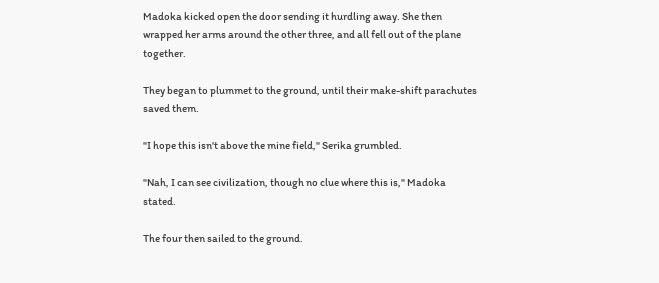Madoka kicked open the door sending it hurdling away. She then wrapped her arms around the other three, and all fell out of the plane together.

They began to plummet to the ground, until their make-shift parachutes saved them.

"I hope this isn't above the mine field," Serika grumbled.

"Nah, I can see civilization, though no clue where this is," Madoka stated.

The four then sailed to the ground.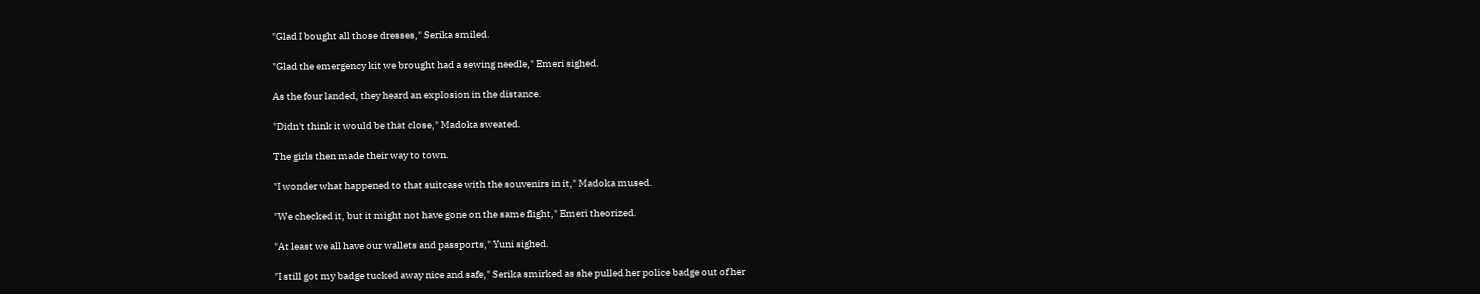"Glad I bought all those dresses," Serika smiled.

"Glad the emergency kit we brought had a sewing needle," Emeri sighed.

As the four landed, they heard an explosion in the distance.

"Didn't think it would be that close," Madoka sweated.

The girls then made their way to town.

"I wonder what happened to that suitcase with the souvenirs in it," Madoka mused.

"We checked it, but it might not have gone on the same flight," Emeri theorized.

"At least we all have our wallets and passports," Yuni sighed.

"I still got my badge tucked away nice and safe," Serika smirked as she pulled her police badge out of her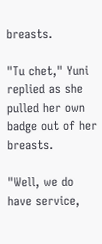breasts.

"Tu chet," Yuni replied as she pulled her own badge out of her breasts.

"Well, we do have service,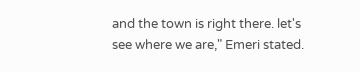and the town is right there. let's see where we are," Emeri stated.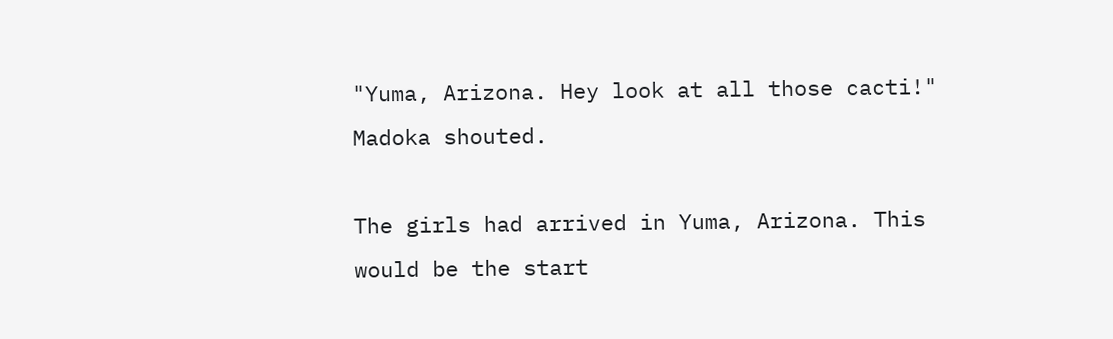"Yuma, Arizona. Hey look at all those cacti!" Madoka shouted.

The girls had arrived in Yuma, Arizona. This would be the start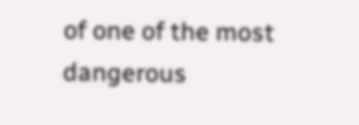of one of the most dangerous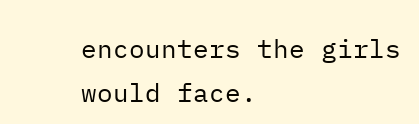encounters the girls would face.